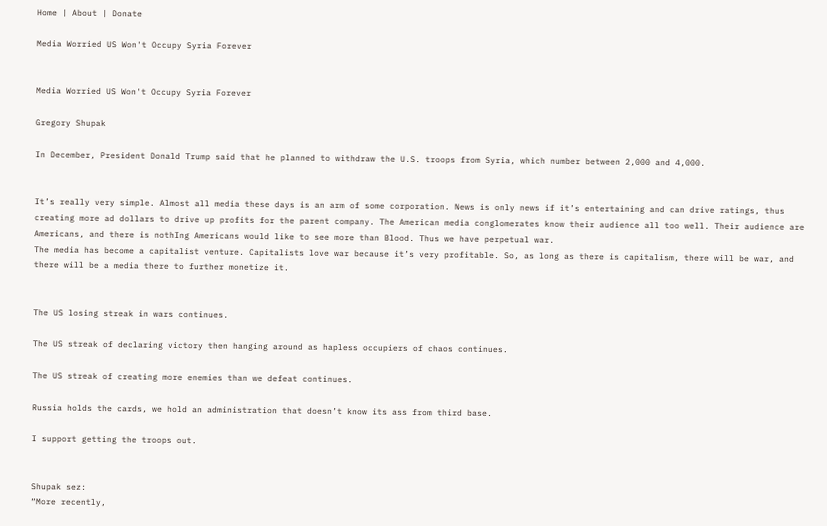Home | About | Donate

Media Worried US Won't Occupy Syria Forever


Media Worried US Won't Occupy Syria Forever

Gregory Shupak

In December, President Donald Trump said that he planned to withdraw the U.S. troops from Syria, which number between 2,000 and 4,000.


It’s really very simple. Almost all media these days is an arm of some corporation. News is only news if it’s entertaining and can drive ratings, thus creating more ad dollars to drive up profits for the parent company. The American media conglomerates know their audience all too well. Their audience are Americans, and there is nothIng Americans would like to see more than Blood. Thus we have perpetual war.
The media has become a capitalist venture. Capitalists love war because it’s very profitable. So, as long as there is capitalism, there will be war, and there will be a media there to further monetize it.


The US losing streak in wars continues.

The US streak of declaring victory then hanging around as hapless occupiers of chaos continues.

The US streak of creating more enemies than we defeat continues.

Russia holds the cards, we hold an administration that doesn’t know its ass from third base.

I support getting the troops out.


Shupak sez:
“More recently,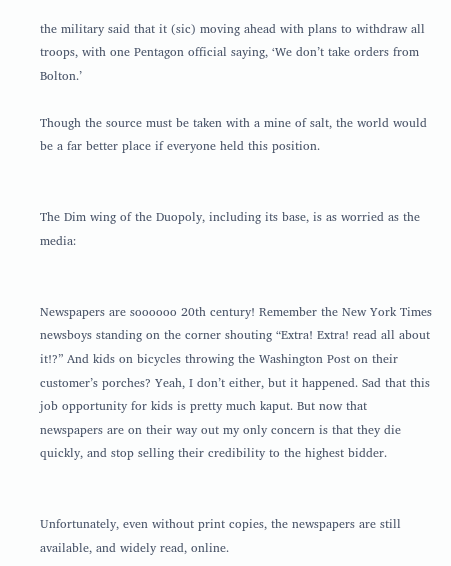the military said that it (sic) moving ahead with plans to withdraw all troops, with one Pentagon official saying, ‘We don’t take orders from Bolton.’

Though the source must be taken with a mine of salt, the world would be a far better place if everyone held this position.


The Dim wing of the Duopoly, including its base, is as worried as the media:


Newspapers are soooooo 20th century! Remember the New York Times newsboys standing on the corner shouting “Extra! Extra! read all about it!?” And kids on bicycles throwing the Washington Post on their customer’s porches? Yeah, I don’t either, but it happened. Sad that this job opportunity for kids is pretty much kaput. But now that newspapers are on their way out my only concern is that they die quickly, and stop selling their credibility to the highest bidder.


Unfortunately, even without print copies, the newspapers are still available, and widely read, online.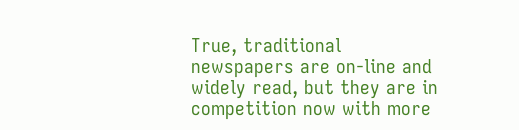True, traditional newspapers are on-line and widely read, but they are in competition now with more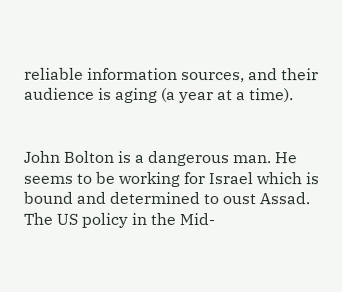reliable information sources, and their audience is aging (a year at a time).


John Bolton is a dangerous man. He seems to be working for Israel which is bound and determined to oust Assad. The US policy in the Mid-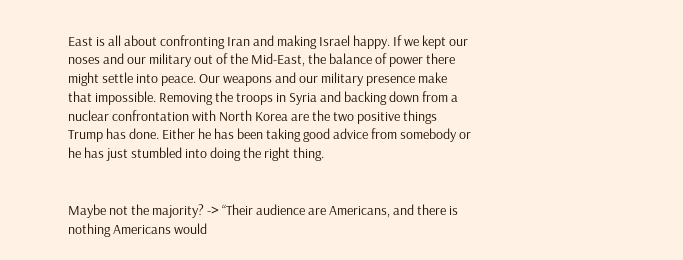East is all about confronting Iran and making Israel happy. If we kept our noses and our military out of the Mid-East, the balance of power there might settle into peace. Our weapons and our military presence make that impossible. Removing the troops in Syria and backing down from a nuclear confrontation with North Korea are the two positive things Trump has done. Either he has been taking good advice from somebody or he has just stumbled into doing the right thing.


Maybe not the majority? -> “Their audience are Americans, and there is nothing Americans would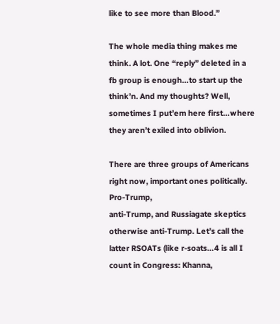like to see more than Blood.”

The whole media thing makes me think. A lot. One “reply” deleted in a fb group is enough…to start up the think’n. And my thoughts? Well, sometimes I put’em here first…where they aren’t exiled into oblivion.

There are three groups of Americans right now, important ones politically. Pro-Trump,
anti-Trump, and Russiagate skeptics otherwise anti-Trump. Let’s call the latter RSOATs (like r-soats…4 is all I count in Congress: Khanna,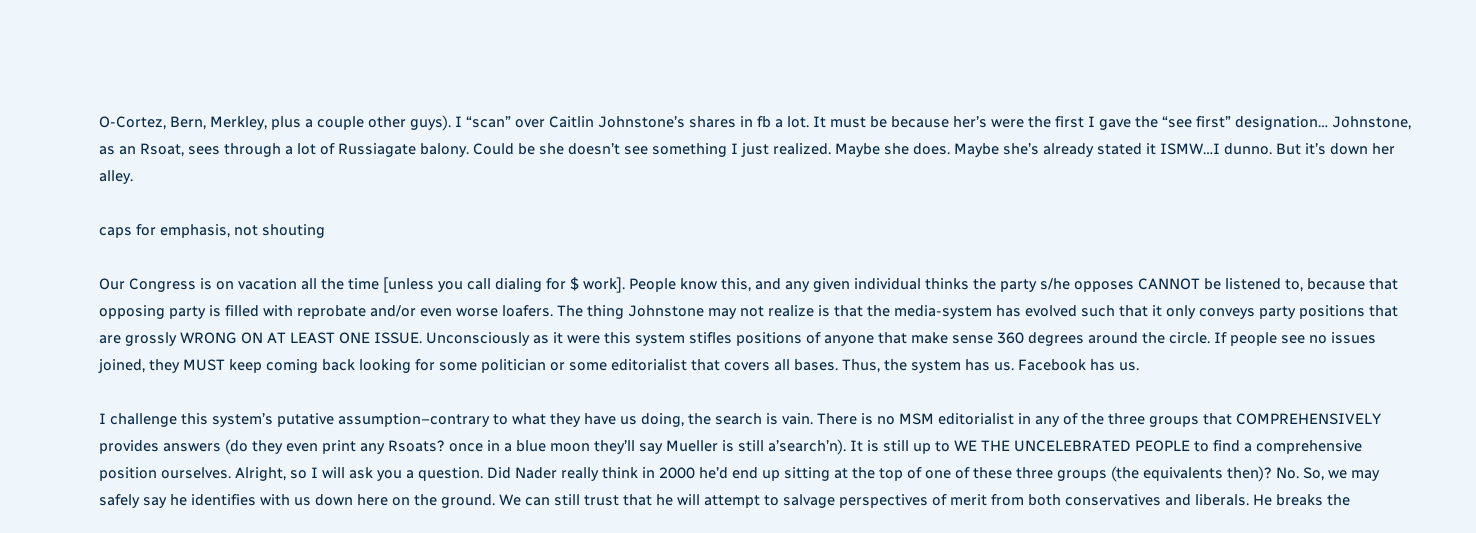O-Cortez, Bern, Merkley, plus a couple other guys). I “scan” over Caitlin Johnstone’s shares in fb a lot. It must be because her’s were the first I gave the “see first” designation… Johnstone, as an Rsoat, sees through a lot of Russiagate balony. Could be she doesn’t see something I just realized. Maybe she does. Maybe she’s already stated it ISMW…I dunno. But it’s down her alley.

caps for emphasis, not shouting

Our Congress is on vacation all the time [unless you call dialing for $ work]. People know this, and any given individual thinks the party s/he opposes CANNOT be listened to, because that opposing party is filled with reprobate and/or even worse loafers. The thing Johnstone may not realize is that the media-system has evolved such that it only conveys party positions that are grossly WRONG ON AT LEAST ONE ISSUE. Unconsciously as it were this system stifles positions of anyone that make sense 360 degrees around the circle. If people see no issues joined, they MUST keep coming back looking for some politician or some editorialist that covers all bases. Thus, the system has us. Facebook has us.

I challenge this system’s putative assumption–contrary to what they have us doing, the search is vain. There is no MSM editorialist in any of the three groups that COMPREHENSIVELY provides answers (do they even print any Rsoats? once in a blue moon they’ll say Mueller is still a’search’n). It is still up to WE THE UNCELEBRATED PEOPLE to find a comprehensive position ourselves. Alright, so I will ask you a question. Did Nader really think in 2000 he’d end up sitting at the top of one of these three groups (the equivalents then)? No. So, we may safely say he identifies with us down here on the ground. We can still trust that he will attempt to salvage perspectives of merit from both conservatives and liberals. He breaks the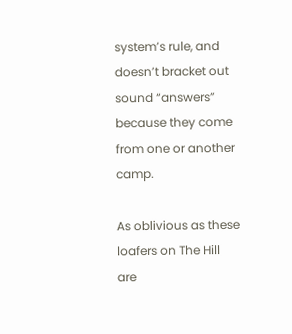system’s rule, and doesn’t bracket out sound “answers” because they come from one or another camp.

As oblivious as these loafers on The Hill are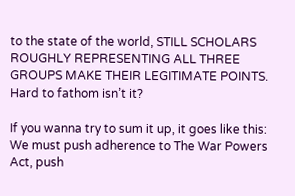to the state of the world, STILL SCHOLARS ROUGHLY REPRESENTING ALL THREE GROUPS MAKE THEIR LEGITIMATE POINTS. Hard to fathom isn’t it?

If you wanna try to sum it up, it goes like this: We must push adherence to The War Powers Act, push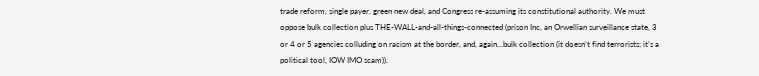trade reform, single payer, green new deal, and Congress re-assuming its constitutional authority. We must oppose bulk collection plus THE-WALL-and-all-things-connected (prison Inc, an Orwellian surveillance state, 3 or 4 or 5 agencies colluding on racism at the border, and, again…bulk collection (it doesn’t find terrorists; it’s a political tool, IOW IMO scam)).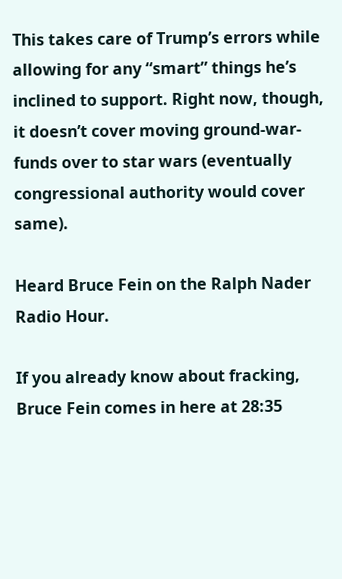This takes care of Trump’s errors while allowing for any “smart” things he’s inclined to support. Right now, though, it doesn’t cover moving ground-war-funds over to star wars (eventually congressional authority would cover same).

Heard Bruce Fein on the Ralph Nader Radio Hour.

If you already know about fracking, Bruce Fein comes in here at 28:35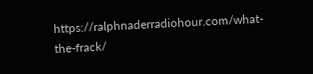https://ralphnaderradiohour.com/what-the-frack/